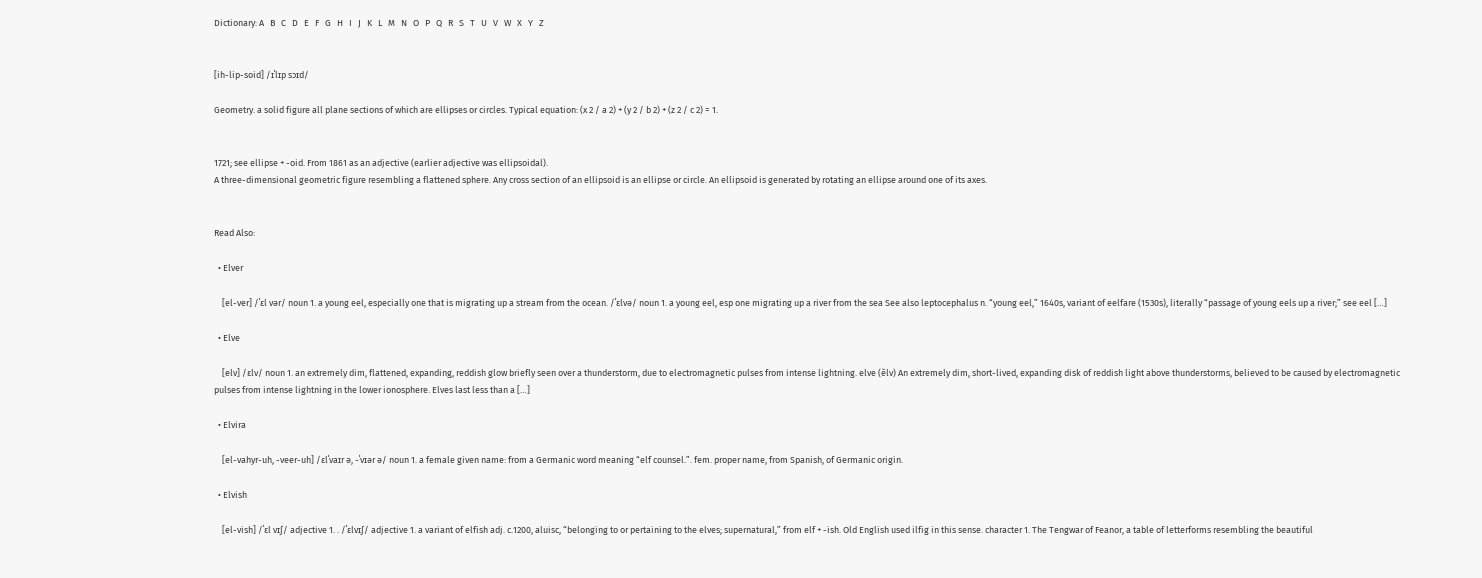Dictionary: A   B   C   D   E   F   G   H   I   J   K   L   M   N   O   P   Q   R   S   T   U   V   W   X   Y   Z


[ih-lip-soid] /ɪˈlɪp sɔɪd/

Geometry. a solid figure all plane sections of which are ellipses or circles. Typical equation: (x 2 / a 2) + (y 2 / b 2) + (z 2 / c 2) = 1.


1721; see ellipse + -oid. From 1861 as an adjective (earlier adjective was ellipsoidal).
A three-dimensional geometric figure resembling a flattened sphere. Any cross section of an ellipsoid is an ellipse or circle. An ellipsoid is generated by rotating an ellipse around one of its axes.


Read Also:

  • Elver

    [el-ver] /ˈɛl vər/ noun 1. a young eel, especially one that is migrating up a stream from the ocean. /ˈɛlvə/ noun 1. a young eel, esp one migrating up a river from the sea See also leptocephalus n. “young eel,” 1640s, variant of eelfare (1530s), literally “passage of young eels up a river;” see eel […]

  • Elve

    [elv] /ɛlv/ noun 1. an extremely dim, flattened, expanding, reddish glow briefly seen over a thunderstorm, due to electromagnetic pulses from intense lightning. elve (ělv) An extremely dim, short-lived, expanding disk of reddish light above thunderstorms, believed to be caused by electromagnetic pulses from intense lightning in the lower ionosphere. Elves last less than a […]

  • Elvira

    [el-vahyr-uh, -veer-uh] /ɛlˈvaɪr ə, -ˈvɪər ə/ noun 1. a female given name: from a Germanic word meaning “elf counsel.”. fem. proper name, from Spanish, of Germanic origin.

  • Elvish

    [el-vish] /ˈɛl vɪʃ/ adjective 1. . /ˈɛlvɪʃ/ adjective 1. a variant of elfish adj. c.1200, aluisc, “belonging to or pertaining to the elves; supernatural,” from elf + -ish. Old English used ilfig in this sense. character 1. The Tengwar of Feanor, a table of letterforms resembling the beautiful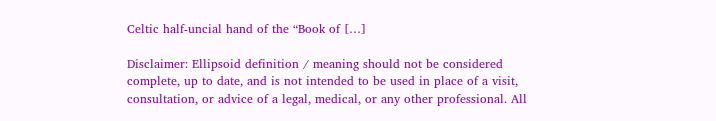Celtic half-uncial hand of the “Book of […]

Disclaimer: Ellipsoid definition / meaning should not be considered complete, up to date, and is not intended to be used in place of a visit, consultation, or advice of a legal, medical, or any other professional. All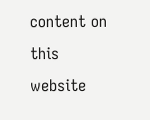content on this website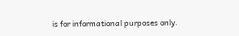is for informational purposes only.